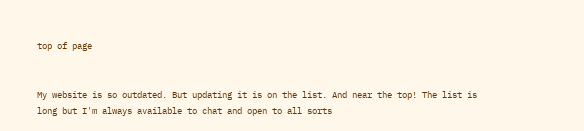top of page


My website is so outdated. But updating it is on the list. And near the top! The list is long but I'm always available to chat and open to all sorts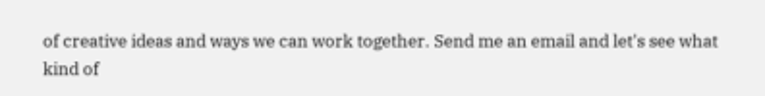of creative ideas and ways we can work together. Send me an email and let's see what kind of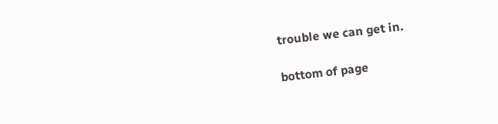trouble we can get in.

bottom of page